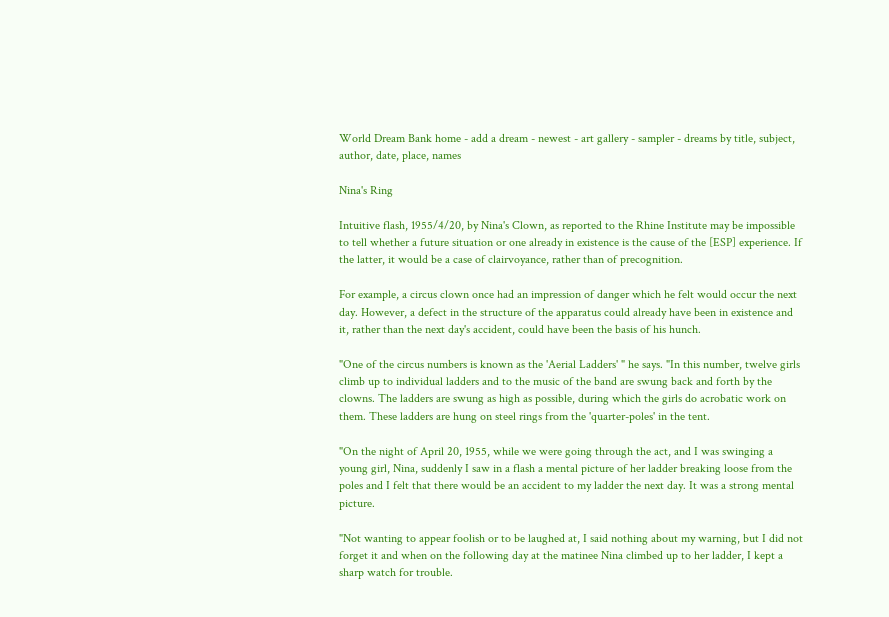World Dream Bank home - add a dream - newest - art gallery - sampler - dreams by title, subject, author, date, place, names

Nina's Ring

Intuitive flash, 1955/4/20, by Nina's Clown, as reported to the Rhine Institute may be impossible to tell whether a future situation or one already in existence is the cause of the [ESP] experience. If the latter, it would be a case of clairvoyance, rather than of precognition.

For example, a circus clown once had an impression of danger which he felt would occur the next day. However, a defect in the structure of the apparatus could already have been in existence and it, rather than the next day's accident, could have been the basis of his hunch.

"One of the circus numbers is known as the 'Aerial Ladders' " he says. "In this number, twelve girls climb up to individual ladders and to the music of the band are swung back and forth by the clowns. The ladders are swung as high as possible, during which the girls do acrobatic work on them. These ladders are hung on steel rings from the 'quarter-poles' in the tent.

"On the night of April 20, 1955, while we were going through the act, and I was swinging a young girl, Nina, suddenly I saw in a flash a mental picture of her ladder breaking loose from the poles and I felt that there would be an accident to my ladder the next day. It was a strong mental picture.

"Not wanting to appear foolish or to be laughed at, I said nothing about my warning, but I did not forget it and when on the following day at the matinee Nina climbed up to her ladder, I kept a sharp watch for trouble.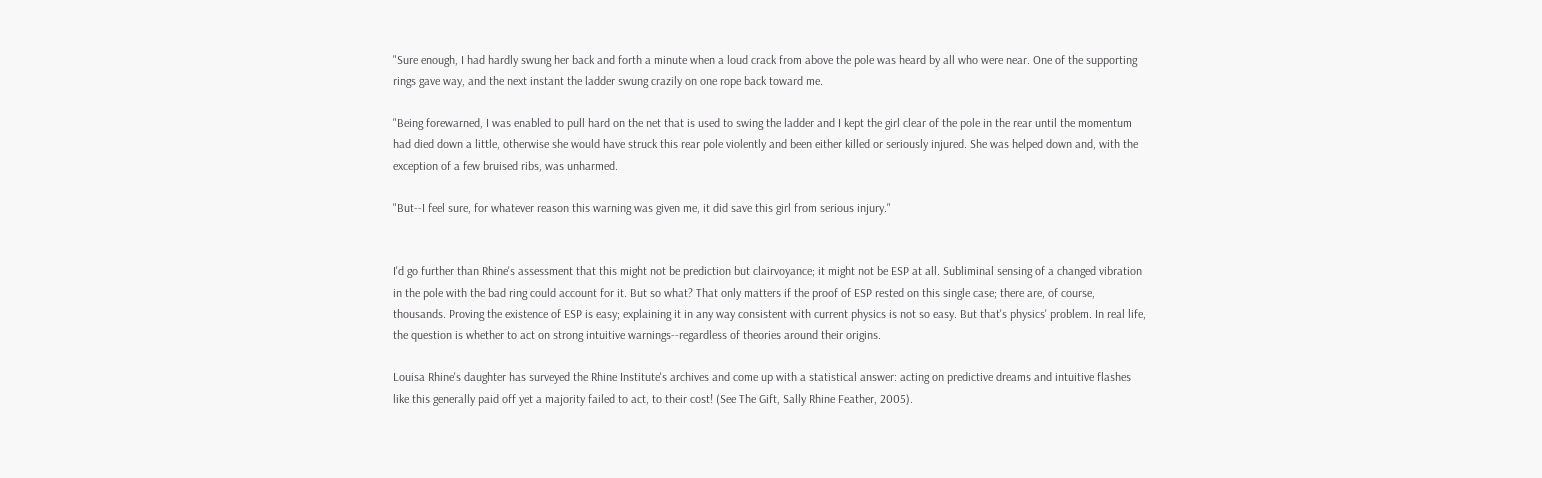"Sure enough, I had hardly swung her back and forth a minute when a loud crack from above the pole was heard by all who were near. One of the supporting rings gave way, and the next instant the ladder swung crazily on one rope back toward me.

"Being forewarned, I was enabled to pull hard on the net that is used to swing the ladder and I kept the girl clear of the pole in the rear until the momentum had died down a little, otherwise she would have struck this rear pole violently and been either killed or seriously injured. She was helped down and, with the exception of a few bruised ribs, was unharmed.

"But--I feel sure, for whatever reason this warning was given me, it did save this girl from serious injury."


I'd go further than Rhine's assessment that this might not be prediction but clairvoyance; it might not be ESP at all. Subliminal sensing of a changed vibration in the pole with the bad ring could account for it. But so what? That only matters if the proof of ESP rested on this single case; there are, of course, thousands. Proving the existence of ESP is easy; explaining it in any way consistent with current physics is not so easy. But that's physics' problem. In real life, the question is whether to act on strong intuitive warnings--regardless of theories around their origins.

Louisa Rhine's daughter has surveyed the Rhine Institute's archives and come up with a statistical answer: acting on predictive dreams and intuitive flashes like this generally paid off yet a majority failed to act, to their cost! (See The Gift, Sally Rhine Feather, 2005).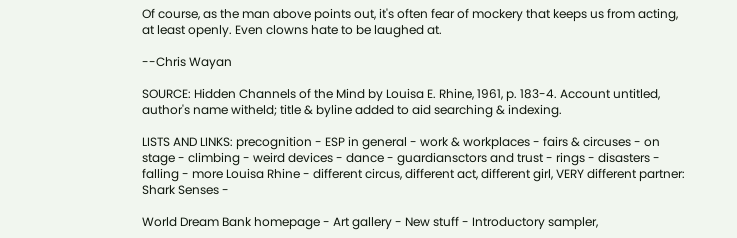Of course, as the man above points out, it's often fear of mockery that keeps us from acting, at least openly. Even clowns hate to be laughed at.

--Chris Wayan

SOURCE: Hidden Channels of the Mind by Louisa E. Rhine, 1961, p. 183-4. Account untitled, author's name witheld; title & byline added to aid searching & indexing.

LISTS AND LINKS: precognition - ESP in general - work & workplaces - fairs & circuses - on stage - climbing - weird devices - dance - guardiansctors and trust - rings - disasters - falling - more Louisa Rhine - different circus, different act, different girl, VERY different partner: Shark Senses -

World Dream Bank homepage - Art gallery - New stuff - Introductory sampler,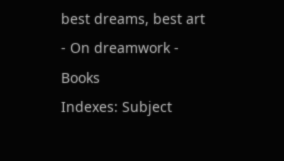best dreams, best art - On dreamwork - Books
Indexes: Subject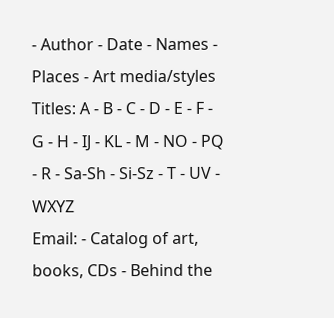- Author - Date - Names - Places - Art media/styles
Titles: A - B - C - D - E - F - G - H - IJ - KL - M - NO - PQ - R - Sa-Sh - Si-Sz - T - UV - WXYZ
Email: - Catalog of art, books, CDs - Behind the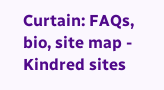Curtain: FAQs, bio, site map - Kindred sites